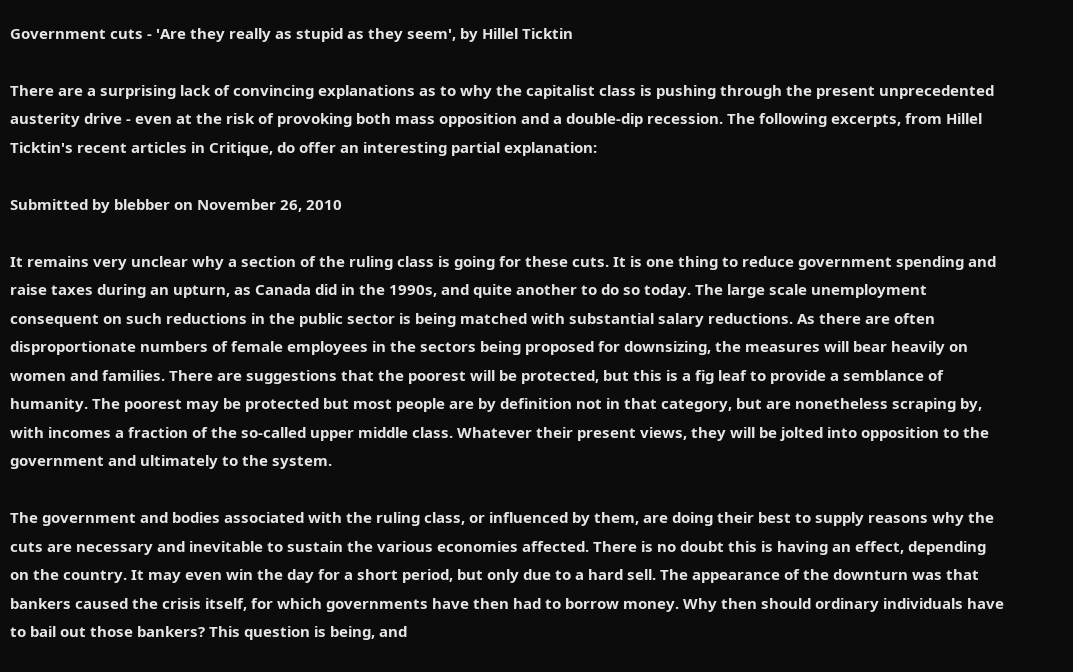Government cuts - 'Are they really as stupid as they seem', by Hillel Ticktin

There are a surprising lack of convincing explanations as to why the capitalist class is pushing through the present unprecedented austerity drive - even at the risk of provoking both mass opposition and a double-dip recession. The following excerpts, from Hillel Ticktin's recent articles in Critique, do offer an interesting partial explanation:

Submitted by blebber on November 26, 2010

It remains very unclear why a section of the ruling class is going for these cuts. It is one thing to reduce government spending and raise taxes during an upturn, as Canada did in the 1990s, and quite another to do so today. The large scale unemployment consequent on such reductions in the public sector is being matched with substantial salary reductions. As there are often disproportionate numbers of female employees in the sectors being proposed for downsizing, the measures will bear heavily on women and families. There are suggestions that the poorest will be protected, but this is a fig leaf to provide a semblance of humanity. The poorest may be protected but most people are by definition not in that category, but are nonetheless scraping by, with incomes a fraction of the so-called upper middle class. Whatever their present views, they will be jolted into opposition to the government and ultimately to the system.

The government and bodies associated with the ruling class, or influenced by them, are doing their best to supply reasons why the cuts are necessary and inevitable to sustain the various economies affected. There is no doubt this is having an effect, depending on the country. It may even win the day for a short period, but only due to a hard sell. The appearance of the downturn was that bankers caused the crisis itself, for which governments have then had to borrow money. Why then should ordinary individuals have to bail out those bankers? This question is being, and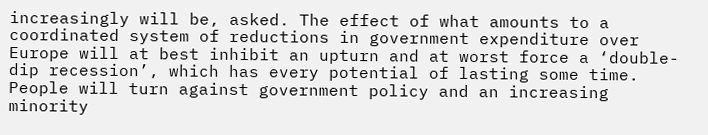increasingly will be, asked. The effect of what amounts to a coordinated system of reductions in government expenditure over Europe will at best inhibit an upturn and at worst force a ‘double-dip recession’, which has every potential of lasting some time. People will turn against government policy and an increasing minority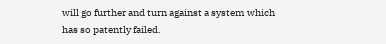will go further and turn against a system which has so patently failed.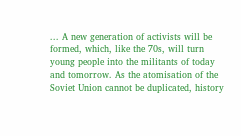... A new generation of activists will be formed, which, like the 70s, will turn young people into the militants of today and tomorrow. As the atomisation of the Soviet Union cannot be duplicated, history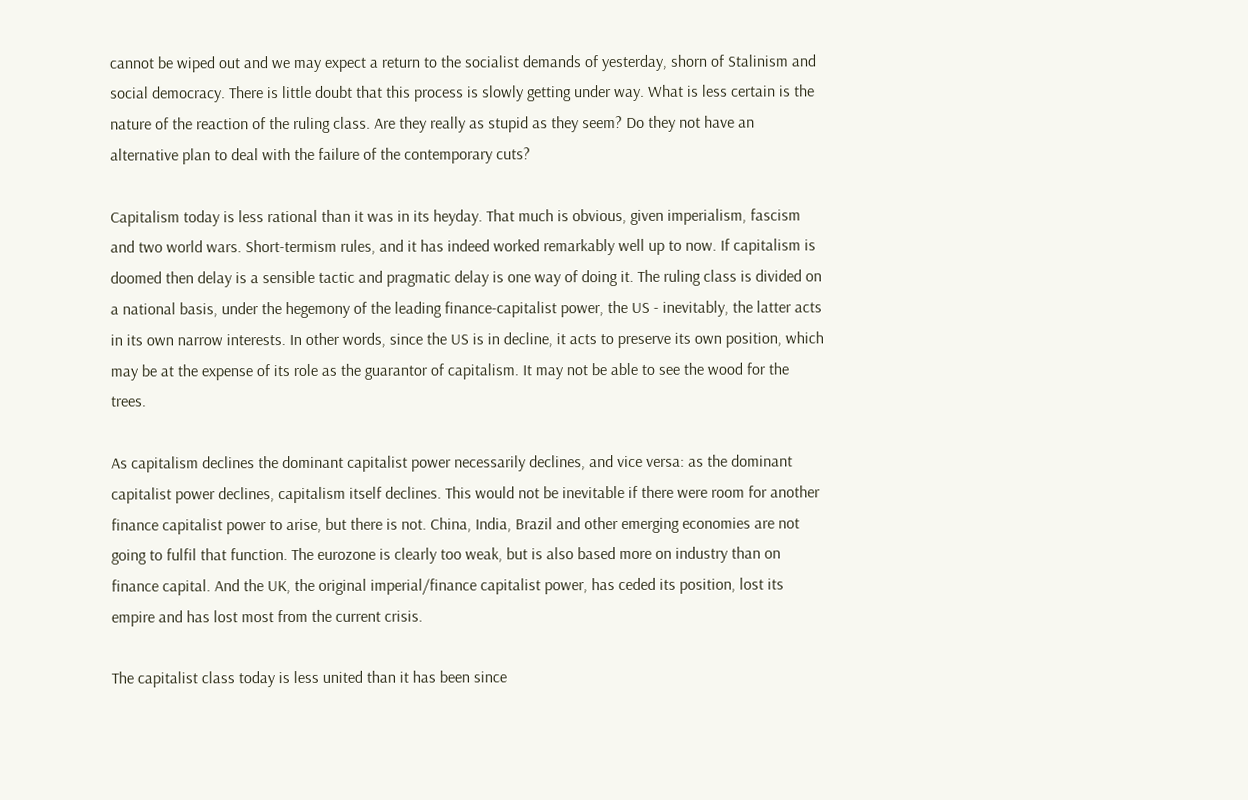cannot be wiped out and we may expect a return to the socialist demands of yesterday, shorn of Stalinism and social democracy. There is little doubt that this process is slowly getting under way. What is less certain is the nature of the reaction of the ruling class. Are they really as stupid as they seem? Do they not have an alternative plan to deal with the failure of the contemporary cuts?

Capitalism today is less rational than it was in its heyday. That much is obvious, given imperialism, fascism and two world wars. Short-termism rules, and it has indeed worked remarkably well up to now. If capitalism is doomed then delay is a sensible tactic and pragmatic delay is one way of doing it. The ruling class is divided on a national basis, under the hegemony of the leading finance-capitalist power, the US - inevitably, the latter acts in its own narrow interests. In other words, since the US is in decline, it acts to preserve its own position, which may be at the expense of its role as the guarantor of capitalism. It may not be able to see the wood for the trees.

As capitalism declines the dominant capitalist power necessarily declines, and vice versa: as the dominant capitalist power declines, capitalism itself declines. This would not be inevitable if there were room for another finance capitalist power to arise, but there is not. China, India, Brazil and other emerging economies are not going to fulfil that function. The eurozone is clearly too weak, but is also based more on industry than on finance capital. And the UK, the original imperial/finance capitalist power, has ceded its position, lost its empire and has lost most from the current crisis.

The capitalist class today is less united than it has been since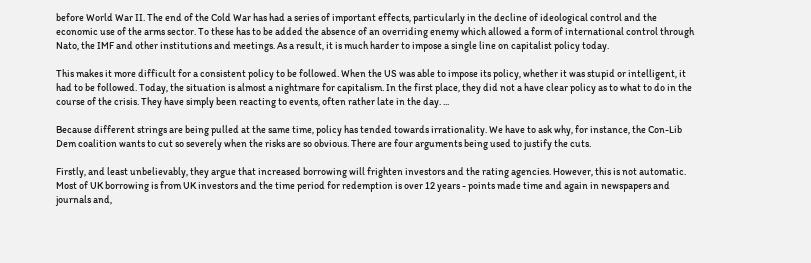before World War II. The end of the Cold War has had a series of important effects, particularly in the decline of ideological control and the economic use of the arms sector. To these has to be added the absence of an overriding enemy which allowed a form of international control through Nato, the IMF and other institutions and meetings. As a result, it is much harder to impose a single line on capitalist policy today.

This makes it more difficult for a consistent policy to be followed. When the US was able to impose its policy, whether it was stupid or intelligent, it had to be followed. Today, the situation is almost a nightmare for capitalism. In the first place, they did not a have clear policy as to what to do in the course of the crisis. They have simply been reacting to events, often rather late in the day. ...

Because different strings are being pulled at the same time, policy has tended towards irrationality. We have to ask why, for instance, the Con-Lib Dem coalition wants to cut so severely when the risks are so obvious. There are four arguments being used to justify the cuts.

Firstly, and least unbelievably, they argue that increased borrowing will frighten investors and the rating agencies. However, this is not automatic. Most of UK borrowing is from UK investors and the time period for redemption is over 12 years - points made time and again in newspapers and journals and,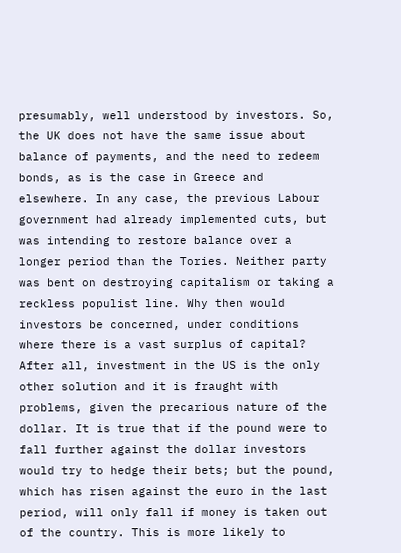presumably, well understood by investors. So, the UK does not have the same issue about balance of payments, and the need to redeem bonds, as is the case in Greece and elsewhere. In any case, the previous Labour government had already implemented cuts, but was intending to restore balance over a longer period than the Tories. Neither party was bent on destroying capitalism or taking a reckless populist line. Why then would investors be concerned, under conditions where there is a vast surplus of capital? After all, investment in the US is the only other solution and it is fraught with problems, given the precarious nature of the dollar. It is true that if the pound were to fall further against the dollar investors would try to hedge their bets; but the pound, which has risen against the euro in the last period, will only fall if money is taken out of the country. This is more likely to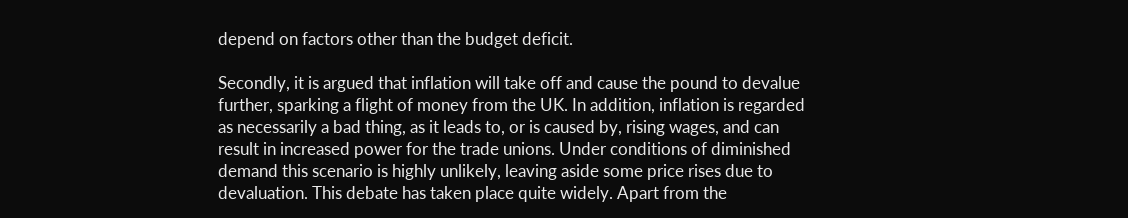depend on factors other than the budget deficit.

Secondly, it is argued that inflation will take off and cause the pound to devalue further, sparking a flight of money from the UK. In addition, inflation is regarded as necessarily a bad thing, as it leads to, or is caused by, rising wages, and can result in increased power for the trade unions. Under conditions of diminished demand this scenario is highly unlikely, leaving aside some price rises due to devaluation. This debate has taken place quite widely. Apart from the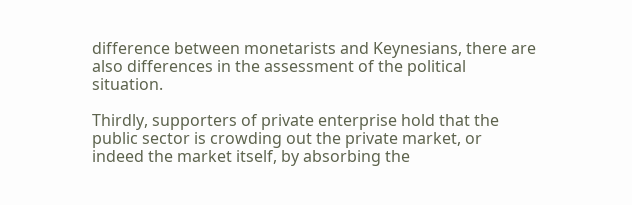difference between monetarists and Keynesians, there are also differences in the assessment of the political situation.

Thirdly, supporters of private enterprise hold that the public sector is crowding out the private market, or indeed the market itself, by absorbing the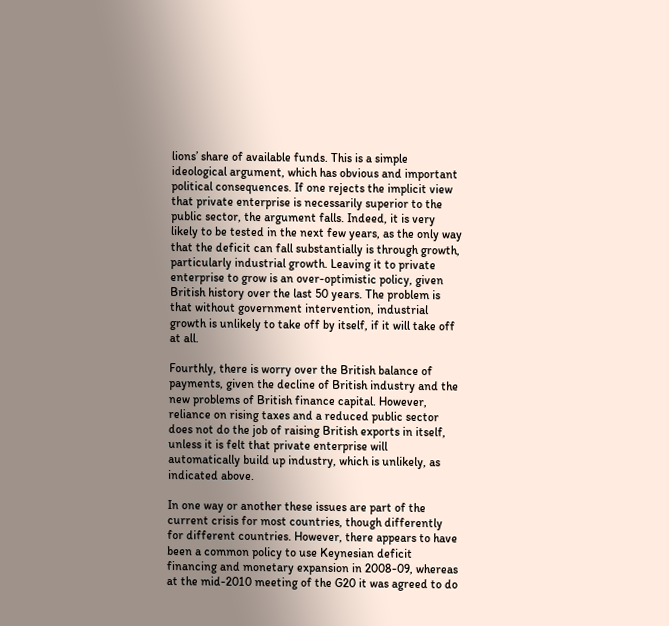lions’ share of available funds. This is a simple ideological argument, which has obvious and important political consequences. If one rejects the implicit view that private enterprise is necessarily superior to the public sector, the argument falls. Indeed, it is very likely to be tested in the next few years, as the only way that the deficit can fall substantially is through growth, particularly industrial growth. Leaving it to private enterprise to grow is an over-optimistic policy, given British history over the last 50 years. The problem is that without government intervention, industrial growth is unlikely to take off by itself, if it will take off at all.

Fourthly, there is worry over the British balance of payments, given the decline of British industry and the new problems of British finance capital. However, reliance on rising taxes and a reduced public sector does not do the job of raising British exports in itself, unless it is felt that private enterprise will automatically build up industry, which is unlikely, as indicated above.

In one way or another these issues are part of the current crisis for most countries, though differently for different countries. However, there appears to have been a common policy to use Keynesian deficit financing and monetary expansion in 2008-09, whereas at the mid-2010 meeting of the G20 it was agreed to do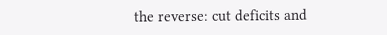the reverse: cut deficits and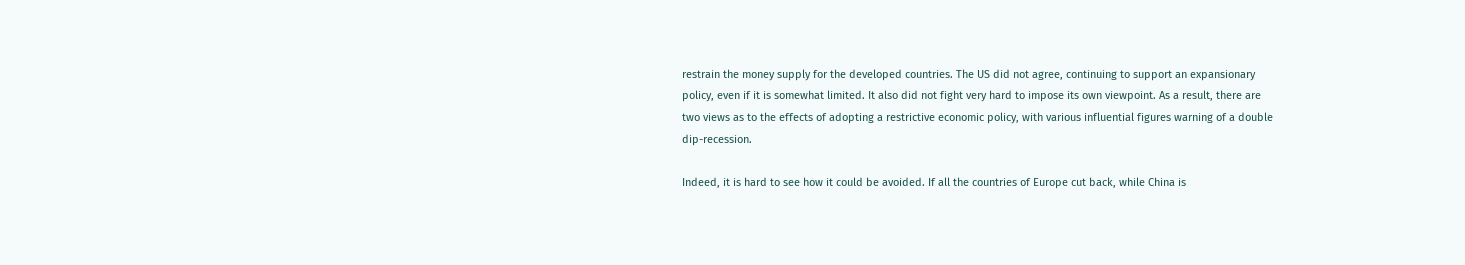restrain the money supply for the developed countries. The US did not agree, continuing to support an expansionary policy, even if it is somewhat limited. It also did not fight very hard to impose its own viewpoint. As a result, there are two views as to the effects of adopting a restrictive economic policy, with various influential figures warning of a double dip-recession.

Indeed, it is hard to see how it could be avoided. If all the countries of Europe cut back, while China is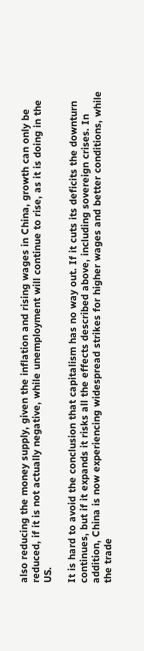also reducing the money supply, given the inflation and rising wages in China, growth can only be reduced, if it is not actually negative, while unemployment will continue to rise, as it is doing in the US.

It is hard to avoid the conclusion that capitalism has no way out. If it cuts its deficits the downturn continues, but if it expands it risks all the effects described above, including sovereign crises. In addition, China is now experiencing widespread strikes for higher wages and better conditions, while the trade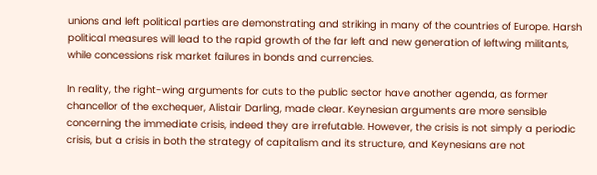unions and left political parties are demonstrating and striking in many of the countries of Europe. Harsh political measures will lead to the rapid growth of the far left and new generation of leftwing militants, while concessions risk market failures in bonds and currencies.

In reality, the right-wing arguments for cuts to the public sector have another agenda, as former chancellor of the exchequer, Alistair Darling, made clear. Keynesian arguments are more sensible concerning the immediate crisis, indeed they are irrefutable. However, the crisis is not simply a periodic crisis, but a crisis in both the strategy of capitalism and its structure, and Keynesians are not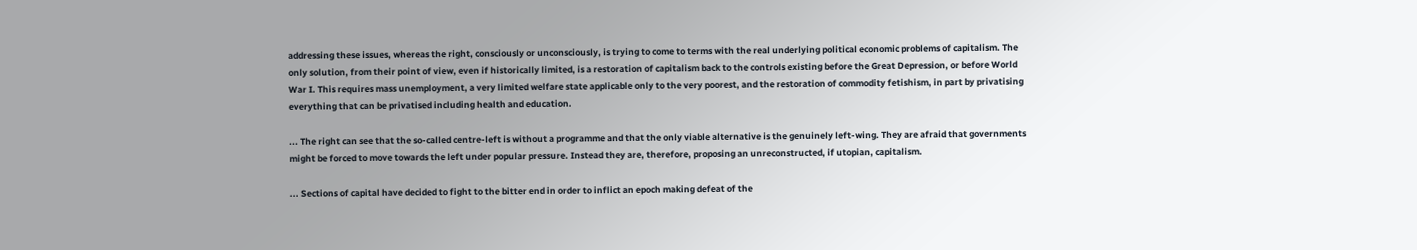addressing these issues, whereas the right, consciously or unconsciously, is trying to come to terms with the real underlying political economic problems of capitalism. The only solution, from their point of view, even if historically limited, is a restoration of capitalism back to the controls existing before the Great Depression, or before World War I. This requires mass unemployment, a very limited welfare state applicable only to the very poorest, and the restoration of commodity fetishism, in part by privatising everything that can be privatised including health and education.

... The right can see that the so-called centre-left is without a programme and that the only viable alternative is the genuinely left-wing. They are afraid that governments might be forced to move towards the left under popular pressure. Instead they are, therefore, proposing an unreconstructed, if utopian, capitalism.

... Sections of capital have decided to fight to the bitter end in order to inflict an epoch making defeat of the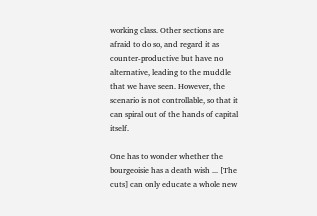working class. Other sections are afraid to do so, and regard it as counter-productive but have no alternative, leading to the muddle that we have seen. However, the scenario is not controllable, so that it can spiral out of the hands of capital itself.

One has to wonder whether the bourgeoisie has a death wish ... [The cuts] can only educate a whole new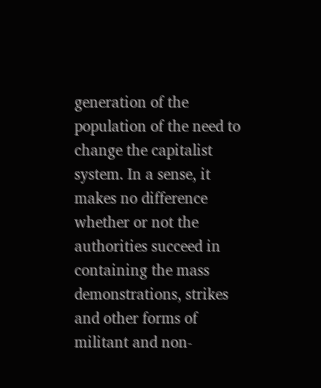generation of the population of the need to change the capitalist system. In a sense, it makes no difference whether or not the authorities succeed in containing the mass demonstrations, strikes and other forms of militant and non-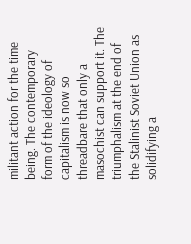militant action for the time being. The contemporary form of the ideology of capitalism is now so threadbare that only a masochist can support it. The triumphalism at the end of the Stalinist Soviet Union as solidifying a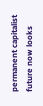permanent capitalist future now looks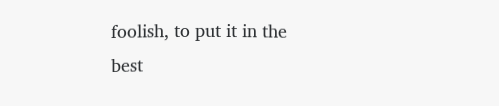foolish, to put it in the best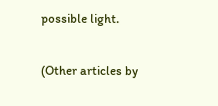possible light.

(Other articles by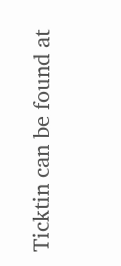Ticktin can be found at